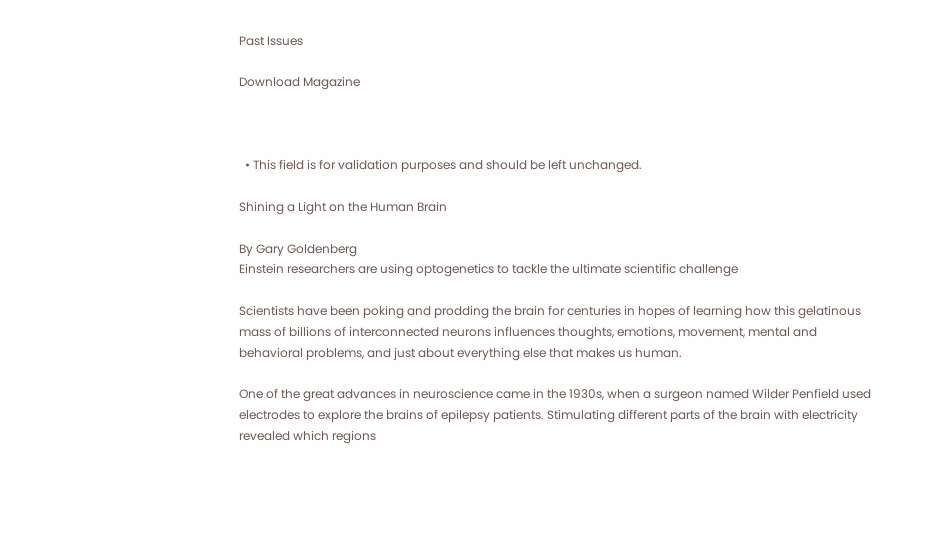Past Issues

Download Magazine



  • This field is for validation purposes and should be left unchanged.

Shining a Light on the Human Brain

By Gary Goldenberg
Einstein researchers are using optogenetics to tackle the ultimate scientific challenge

Scientists have been poking and prodding the brain for centuries in hopes of learning how this gelatinous mass of billions of interconnected neurons influences thoughts, emotions, movement, mental and behavioral problems, and just about everything else that makes us human.

One of the great advances in neuroscience came in the 1930s, when a surgeon named Wilder Penfield used electrodes to explore the brains of epilepsy patients. Stimulating different parts of the brain with electricity revealed which regions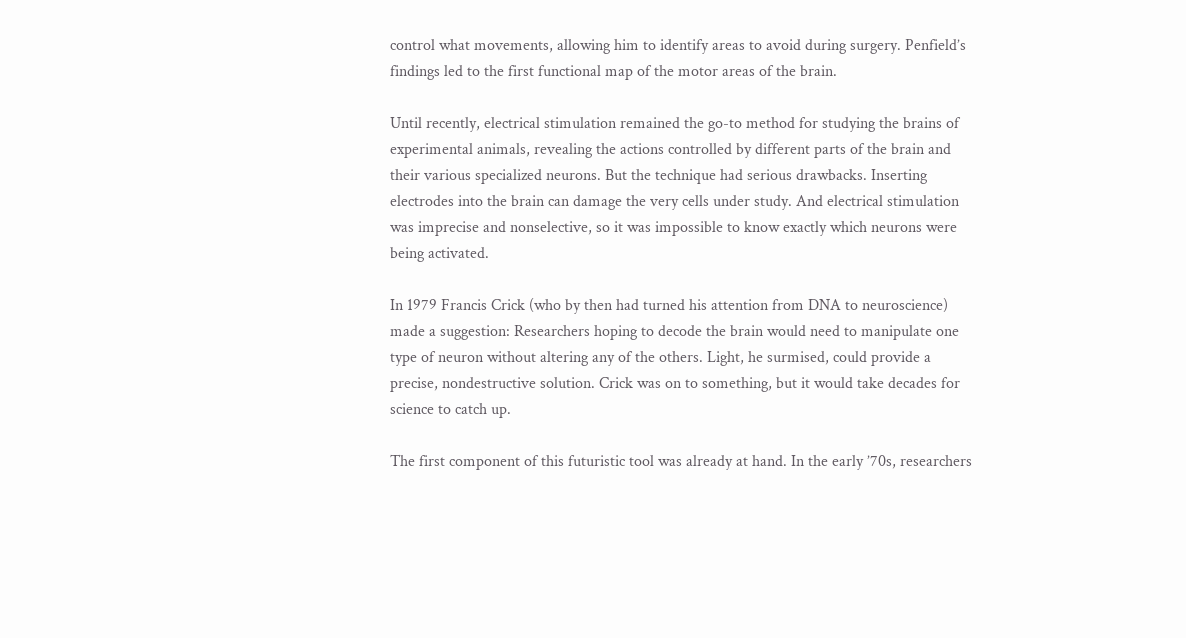control what movements, allowing him to identify areas to avoid during surgery. Penfield’s findings led to the first functional map of the motor areas of the brain.

Until recently, electrical stimulation remained the go-to method for studying the brains of experimental animals, revealing the actions controlled by different parts of the brain and their various specialized neurons. But the technique had serious drawbacks. Inserting electrodes into the brain can damage the very cells under study. And electrical stimulation was imprecise and nonselective, so it was impossible to know exactly which neurons were being activated.

In 1979 Francis Crick (who by then had turned his attention from DNA to neuroscience) made a suggestion: Researchers hoping to decode the brain would need to manipulate one type of neuron without altering any of the others. Light, he surmised, could provide a precise, nondestructive solution. Crick was on to something, but it would take decades for science to catch up.

The first component of this futuristic tool was already at hand. In the early ’70s, researchers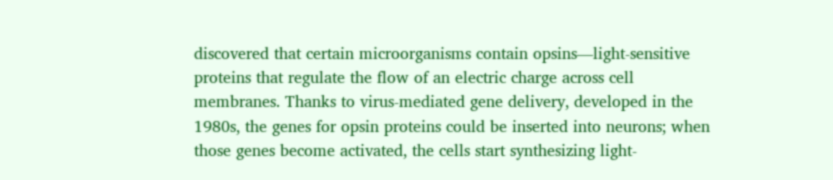discovered that certain microorganisms contain opsins—light-sensitive proteins that regulate the flow of an electric charge across cell membranes. Thanks to virus-mediated gene delivery, developed in the 1980s, the genes for opsin proteins could be inserted into neurons; when those genes become activated, the cells start synthesizing light-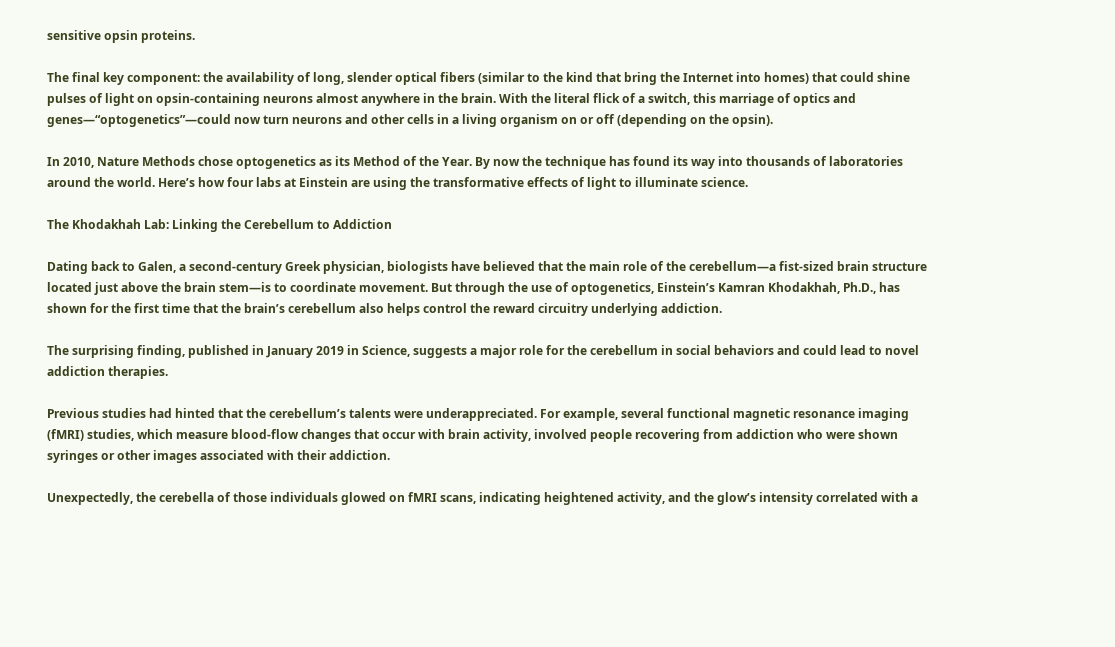sensitive opsin proteins.

The final key component: the availability of long, slender optical fibers (similar to the kind that bring the Internet into homes) that could shine pulses of light on opsin-containing neurons almost anywhere in the brain. With the literal flick of a switch, this marriage of optics and genes—“optogenetics”—could now turn neurons and other cells in a living organism on or off (depending on the opsin).

In 2010, Nature Methods chose optogenetics as its Method of the Year. By now the technique has found its way into thousands of laboratories around the world. Here’s how four labs at Einstein are using the transformative effects of light to illuminate science.

The Khodakhah Lab: Linking the Cerebellum to Addiction

Dating back to Galen, a second-century Greek physician, biologists have believed that the main role of the cerebellum—a fist-sized brain structure located just above the brain stem—is to coordinate movement. But through the use of optogenetics, Einstein’s Kamran Khodakhah, Ph.D., has shown for the first time that the brain’s cerebellum also helps control the reward circuitry underlying addiction.

The surprising finding, published in January 2019 in Science, suggests a major role for the cerebellum in social behaviors and could lead to novel addiction therapies.

Previous studies had hinted that the cerebellum’s talents were underappreciated. For example, several functional magnetic resonance imaging (fMRI) studies, which measure blood-flow changes that occur with brain activity, involved people recovering from addiction who were shown syringes or other images associated with their addiction.

Unexpectedly, the cerebella of those individuals glowed on fMRI scans, indicating heightened activity, and the glow’s intensity correlated with a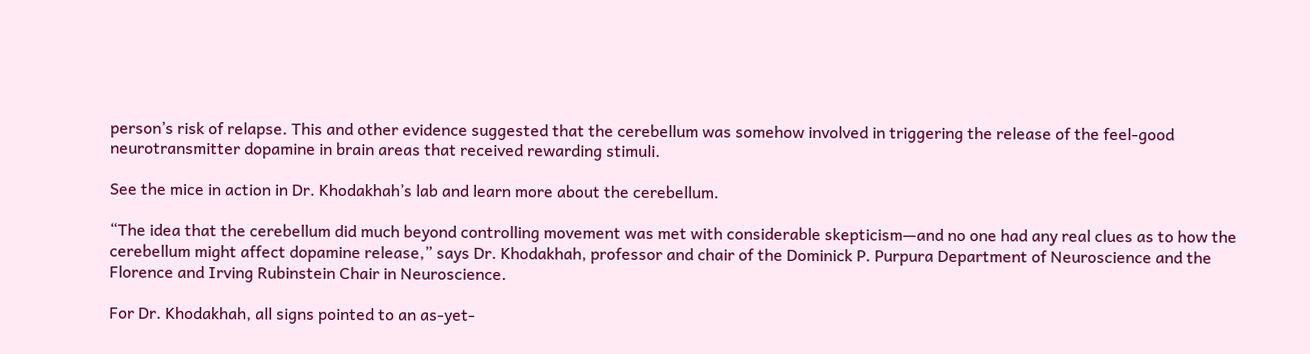person’s risk of relapse. This and other evidence suggested that the cerebellum was somehow involved in triggering the release of the feel-good neurotransmitter dopamine in brain areas that received rewarding stimuli.

See the mice in action in Dr. Khodakhah’s lab and learn more about the cerebellum.

“The idea that the cerebellum did much beyond controlling movement was met with considerable skepticism—and no one had any real clues as to how the cerebellum might affect dopamine release,” says Dr. Khodakhah, professor and chair of the Dominick P. Purpura Department of Neuroscience and the Florence and Irving Rubinstein Chair in Neuroscience.

For Dr. Khodakhah, all signs pointed to an as-yet-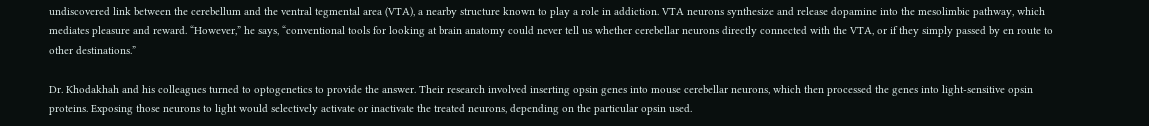undiscovered link between the cerebellum and the ventral tegmental area (VTA), a nearby structure known to play a role in addiction. VTA neurons synthesize and release dopamine into the mesolimbic pathway, which mediates pleasure and reward. “However,” he says, “conventional tools for looking at brain anatomy could never tell us whether cerebellar neurons directly connected with the VTA, or if they simply passed by en route to other destinations.”

Dr. Khodakhah and his colleagues turned to optogenetics to provide the answer. Their research involved inserting opsin genes into mouse cerebellar neurons, which then processed the genes into light-sensitive opsin proteins. Exposing those neurons to light would selectively activate or inactivate the treated neurons, depending on the particular opsin used.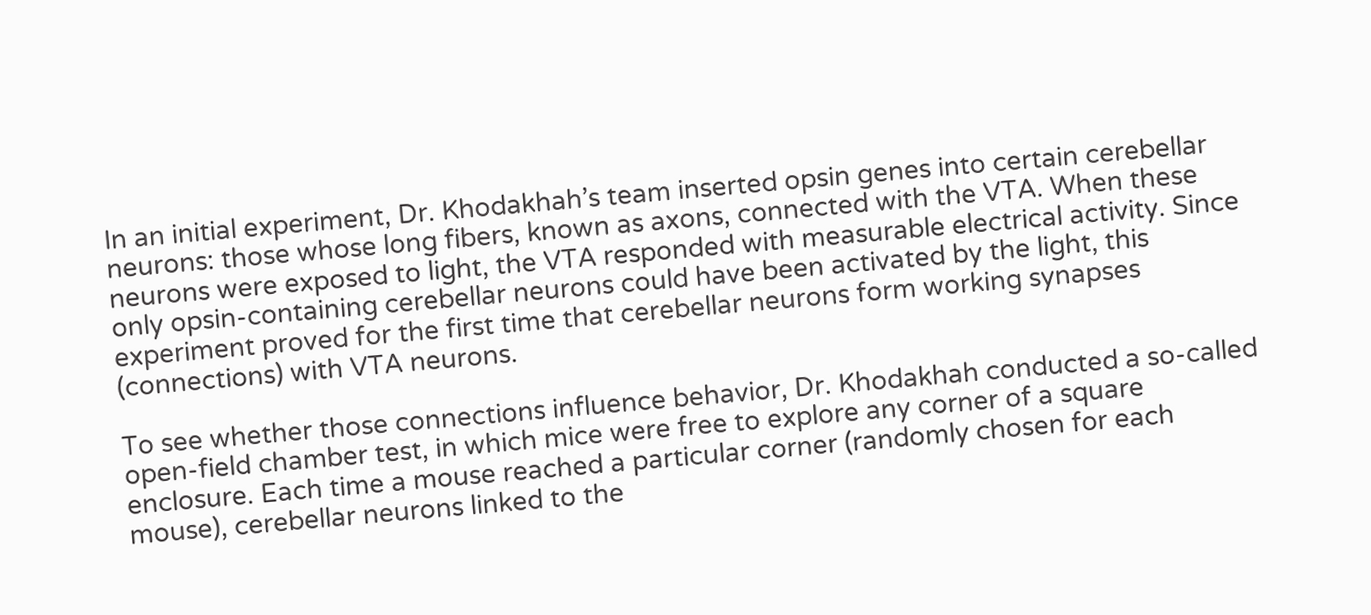In an initial experiment, Dr. Khodakhah’s team inserted opsin genes into certain cerebellar neurons: those whose long fibers, known as axons, connected with the VTA. When these neurons were exposed to light, the VTA responded with measurable electrical activity. Since only opsin-containing cerebellar neurons could have been activated by the light, this experiment proved for the first time that cerebellar neurons form working synapses (connections) with VTA neurons.

To see whether those connections influence behavior, Dr. Khodakhah conducted a so-called open-field chamber test, in which mice were free to explore any corner of a square enclosure. Each time a mouse reached a particular corner (randomly chosen for each mouse), cerebellar neurons linked to the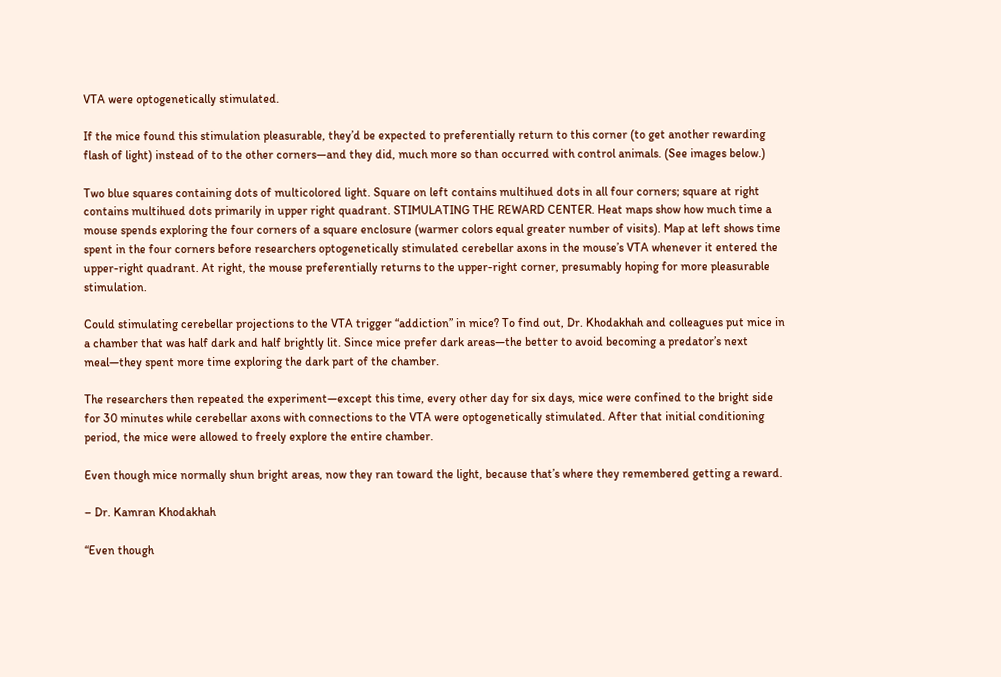VTA were optogenetically stimulated.

If the mice found this stimulation pleasurable, they’d be expected to preferentially return to this corner (to get another rewarding flash of light) instead of to the other corners—and they did, much more so than occurred with control animals. (See images below.)

Two blue squares containing dots of multicolored light. Square on left contains multihued dots in all four corners; square at right contains multihued dots primarily in upper right quadrant. STIMULATING THE REWARD CENTER. Heat maps show how much time a mouse spends exploring the four corners of a square enclosure (warmer colors equal greater number of visits). Map at left shows time spent in the four corners before researchers optogenetically stimulated cerebellar axons in the mouse’s VTA whenever it entered the upper-right quadrant. At right, the mouse preferentially returns to the upper-right corner, presumably hoping for more pleasurable stimulation.

Could stimulating cerebellar projections to the VTA trigger “addiction” in mice? To find out, Dr. Khodakhah and colleagues put mice in a chamber that was half dark and half brightly lit. Since mice prefer dark areas—the better to avoid becoming a predator’s next meal—they spent more time exploring the dark part of the chamber.

The researchers then repeated the experiment—except this time, every other day for six days, mice were confined to the bright side for 30 minutes while cerebellar axons with connections to the VTA were optogenetically stimulated. After that initial conditioning period, the mice were allowed to freely explore the entire chamber.

Even though mice normally shun bright areas, now they ran toward the light, because that’s where they remembered getting a reward.

– Dr. Kamran Khodakhah

“Even though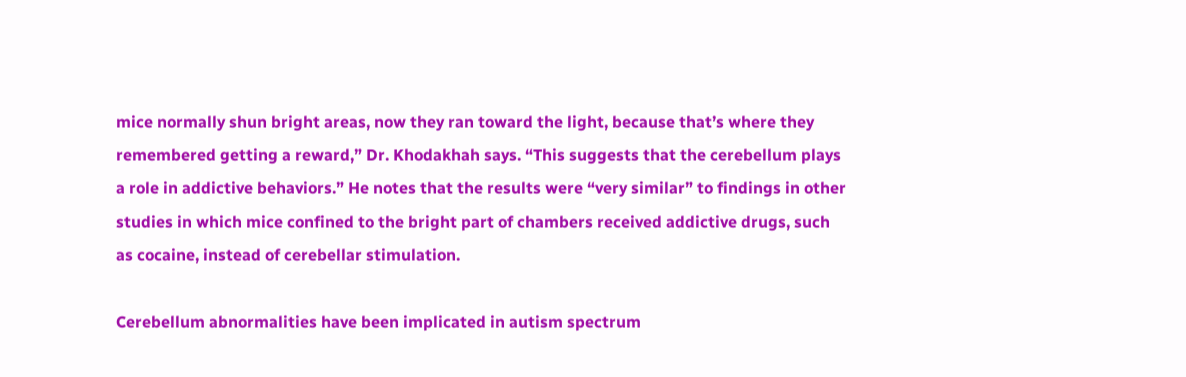mice normally shun bright areas, now they ran toward the light, because that’s where they remembered getting a reward,” Dr. Khodakhah says. “This suggests that the cerebellum plays a role in addictive behaviors.” He notes that the results were “very similar” to findings in other studies in which mice confined to the bright part of chambers received addictive drugs, such as cocaine, instead of cerebellar stimulation.

Cerebellum abnormalities have been implicated in autism spectrum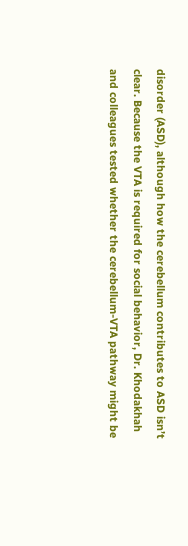disorder (ASD), although how the cerebellum contributes to ASD isn’t clear. Because the VTA is required for social behavior, Dr. Khodakhah and colleagues tested whether the cerebellum-VTA pathway might be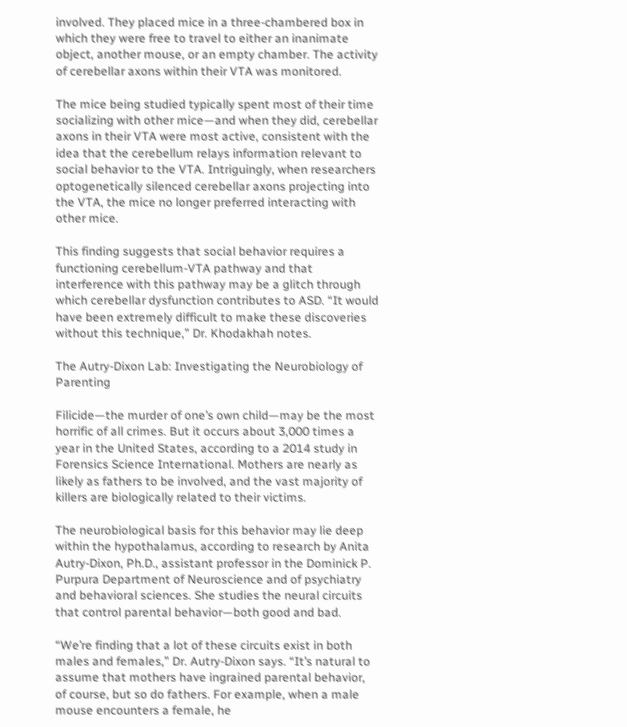involved. They placed mice in a three-chambered box in which they were free to travel to either an inanimate object, another mouse, or an empty chamber. The activity of cerebellar axons within their VTA was monitored.

The mice being studied typically spent most of their time socializing with other mice—and when they did, cerebellar axons in their VTA were most active, consistent with the idea that the cerebellum relays information relevant to social behavior to the VTA. Intriguingly, when researchers optogenetically silenced cerebellar axons projecting into the VTA, the mice no longer preferred interacting with other mice.

This finding suggests that social behavior requires a functioning cerebellum-VTA pathway and that interference with this pathway may be a glitch through which cerebellar dysfunction contributes to ASD. “It would have been extremely difficult to make these discoveries without this technique,” Dr. Khodakhah notes.

The Autry-Dixon Lab: Investigating the Neurobiology of Parenting

Filicide—the murder of one’s own child—may be the most horrific of all crimes. But it occurs about 3,000 times a year in the United States, according to a 2014 study in Forensics Science International. Mothers are nearly as likely as fathers to be involved, and the vast majority of killers are biologically related to their victims.

The neurobiological basis for this behavior may lie deep within the hypothalamus, according to research by Anita Autry-Dixon, Ph.D., assistant professor in the Dominick P. Purpura Department of Neuroscience and of psychiatry and behavioral sciences. She studies the neural circuits that control parental behavior—both good and bad.

“We’re finding that a lot of these circuits exist in both males and females,” Dr. Autry-Dixon says. “It’s natural to assume that mothers have ingrained parental behavior, of course, but so do fathers. For example, when a male mouse encounters a female, he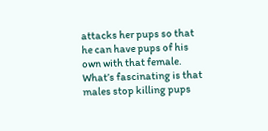attacks her pups so that he can have pups of his own with that female. What’s fascinating is that males stop killing pups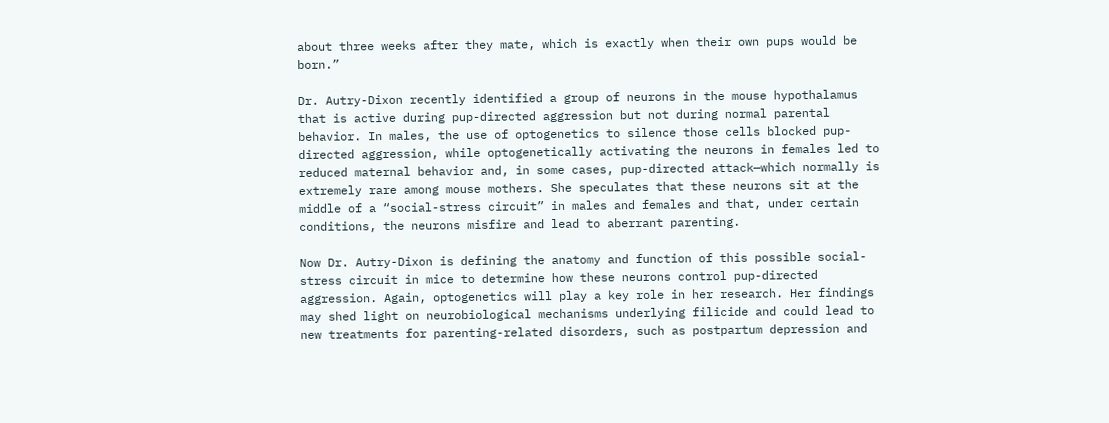about three weeks after they mate, which is exactly when their own pups would be born.”

Dr. Autry-Dixon recently identified a group of neurons in the mouse hypothalamus that is active during pup-directed aggression but not during normal parental behavior. In males, the use of optogenetics to silence those cells blocked pup-directed aggression, while optogenetically activating the neurons in females led to reduced maternal behavior and, in some cases, pup-directed attack—which normally is extremely rare among mouse mothers. She speculates that these neurons sit at the middle of a “social-stress circuit” in males and females and that, under certain conditions, the neurons misfire and lead to aberrant parenting.

Now Dr. Autry-Dixon is defining the anatomy and function of this possible social-stress circuit in mice to determine how these neurons control pup-directed aggression. Again, optogenetics will play a key role in her research. Her findings may shed light on neurobiological mechanisms underlying filicide and could lead to new treatments for parenting-related disorders, such as postpartum depression and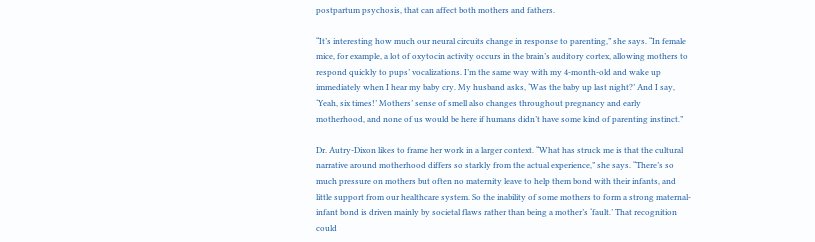postpartum psychosis, that can affect both mothers and fathers.

“It’s interesting how much our neural circuits change in response to parenting,” she says. “In female mice, for example, a lot of oxytocin activity occurs in the brain’s auditory cortex, allowing mothers to respond quickly to pups’ vocalizations. I’m the same way with my 4-month-old and wake up immediately when I hear my baby cry. My husband asks, ‘Was the baby up last night?’ And I say, ‘Yeah, six times!’ Mothers’ sense of smell also changes throughout pregnancy and early motherhood, and none of us would be here if humans didn’t have some kind of parenting instinct.”

Dr. Autry-Dixon likes to frame her work in a larger context. “What has struck me is that the cultural narrative around motherhood differs so starkly from the actual experience,” she says. “There’s so much pressure on mothers but often no maternity leave to help them bond with their infants, and little support from our healthcare system. So the inability of some mothers to form a strong maternal-infant bond is driven mainly by societal flaws rather than being a mother’s ‘fault.’ That recognition could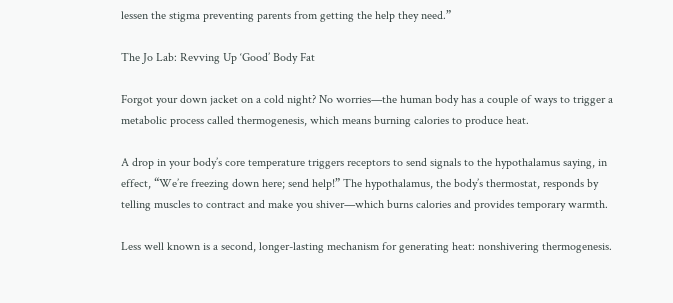lessen the stigma preventing parents from getting the help they need.”

The Jo Lab: Revving Up ‘Good’ Body Fat

Forgot your down jacket on a cold night? No worries—the human body has a couple of ways to trigger a metabolic process called thermogenesis, which means burning calories to produce heat.

A drop in your body’s core temperature triggers receptors to send signals to the hypothalamus saying, in effect, “We’re freezing down here; send help!” The hypothalamus, the body’s thermostat, responds by telling muscles to contract and make you shiver—which burns calories and provides temporary warmth.

Less well known is a second, longer-lasting mechanism for generating heat: nonshivering thermogenesis.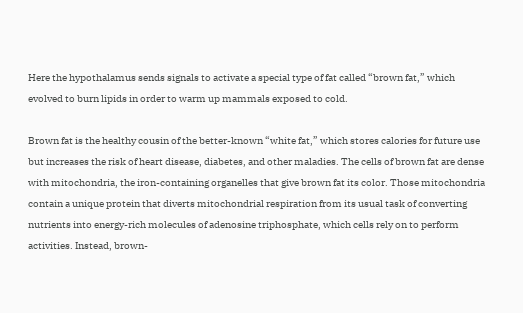Here the hypothalamus sends signals to activate a special type of fat called “brown fat,” which evolved to burn lipids in order to warm up mammals exposed to cold.

Brown fat is the healthy cousin of the better-known “white fat,” which stores calories for future use but increases the risk of heart disease, diabetes, and other maladies. The cells of brown fat are dense with mitochondria, the iron-containing organelles that give brown fat its color. Those mitochondria contain a unique protein that diverts mitochondrial respiration from its usual task of converting nutrients into energy-rich molecules of adenosine triphosphate, which cells rely on to perform activities. Instead, brown-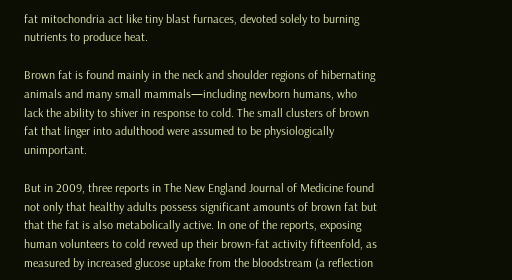fat mitochondria act like tiny blast furnaces, devoted solely to burning nutrients to produce heat.

Brown fat is found mainly in the neck and shoulder regions of hibernating animals and many small mammals—including newborn humans, who lack the ability to shiver in response to cold. The small clusters of brown fat that linger into adulthood were assumed to be physiologically unimportant.

But in 2009, three reports in The New England Journal of Medicine found not only that healthy adults possess significant amounts of brown fat but that the fat is also metabolically active. In one of the reports, exposing human volunteers to cold revved up their brown-fat activity fifteenfold, as measured by increased glucose uptake from the bloodstream (a reflection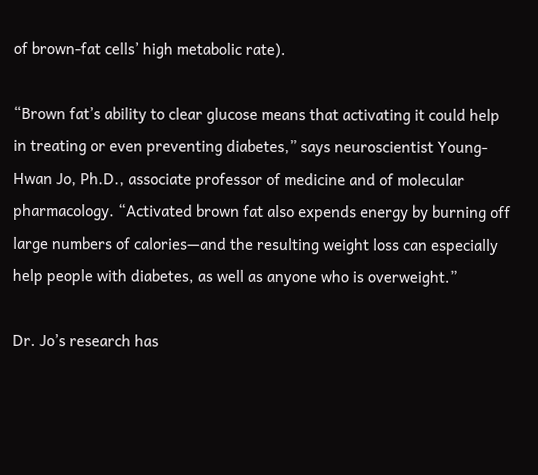of brown-fat cells’ high metabolic rate).

“Brown fat’s ability to clear glucose means that activating it could help in treating or even preventing diabetes,” says neuroscientist Young-Hwan Jo, Ph.D., associate professor of medicine and of molecular pharmacology. “Activated brown fat also expends energy by burning off large numbers of calories—and the resulting weight loss can especially help people with diabetes, as well as anyone who is overweight.”

Dr. Jo’s research has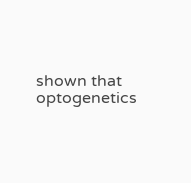shown that optogenetics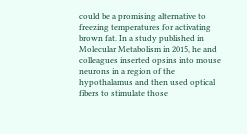could be a promising alternative to freezing temperatures for activating brown fat. In a study published in Molecular Metabolism in 2015, he and colleagues inserted opsins into mouse neurons in a region of the hypothalamus and then used optical fibers to stimulate those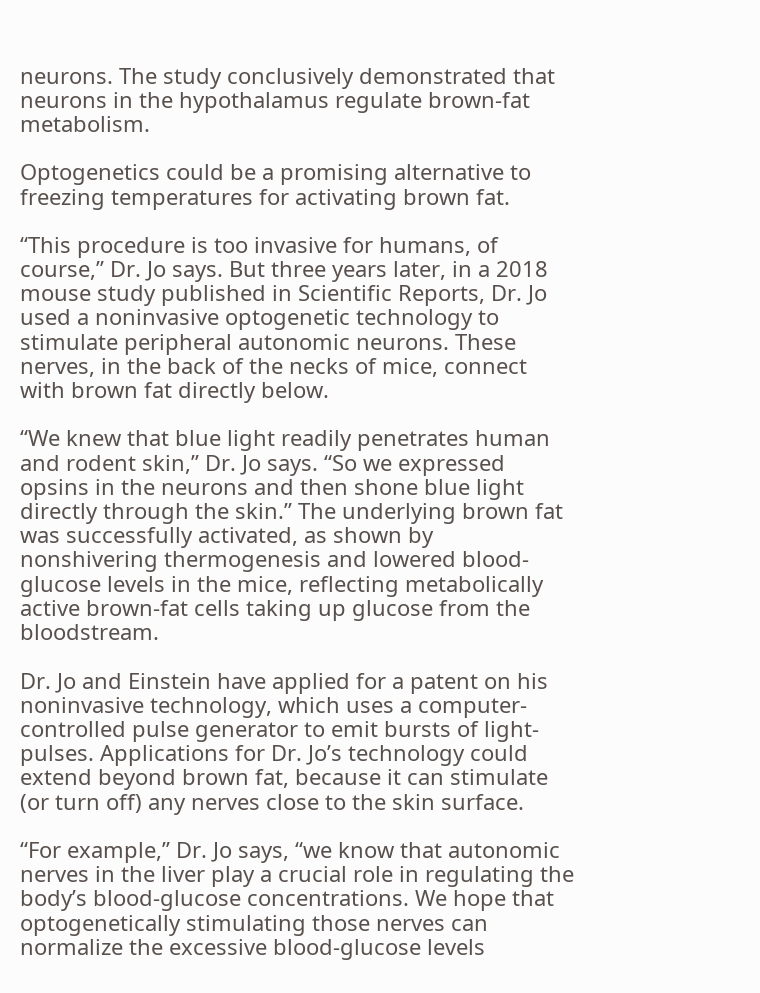neurons. The study conclusively demonstrated that neurons in the hypothalamus regulate brown-fat metabolism.

Optogenetics could be a promising alternative to freezing temperatures for activating brown fat.

“This procedure is too invasive for humans, of course,” Dr. Jo says. But three years later, in a 2018 mouse study published in Scientific Reports, Dr. Jo used a noninvasive optogenetic technology to stimulate peripheral autonomic neurons. These nerves, in the back of the necks of mice, connect with brown fat directly below.

“We knew that blue light readily penetrates human and rodent skin,” Dr. Jo says. “So we expressed opsins in the neurons and then shone blue light directly through the skin.” The underlying brown fat was successfully activated, as shown by nonshivering thermogenesis and lowered blood-glucose levels in the mice, reflecting metabolically active brown-fat cells taking up glucose from the bloodstream.

Dr. Jo and Einstein have applied for a patent on his noninvasive technology, which uses a computer-controlled pulse generator to emit bursts of light-pulses. Applications for Dr. Jo’s technology could extend beyond brown fat, because it can stimulate (or turn off) any nerves close to the skin surface.

“For example,” Dr. Jo says, “we know that autonomic nerves in the liver play a crucial role in regulating the body’s blood-glucose concentrations. We hope that optogenetically stimulating those nerves can normalize the excessive blood-glucose levels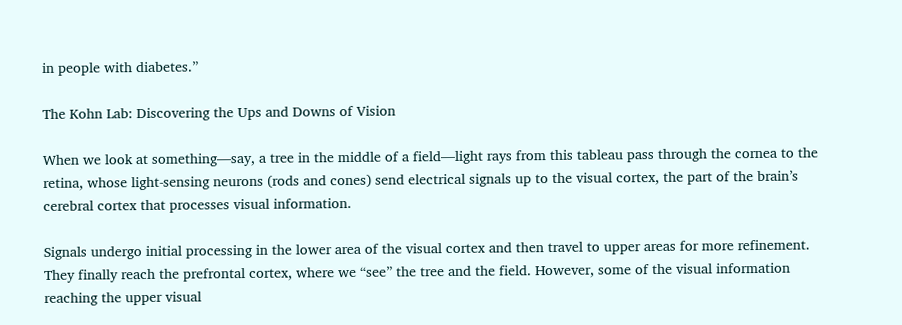in people with diabetes.”

The Kohn Lab: Discovering the Ups and Downs of Vision

When we look at something—say, a tree in the middle of a field—light rays from this tableau pass through the cornea to the retina, whose light-sensing neurons (rods and cones) send electrical signals up to the visual cortex, the part of the brain’s cerebral cortex that processes visual information.

Signals undergo initial processing in the lower area of the visual cortex and then travel to upper areas for more refinement. They finally reach the prefrontal cortex, where we “see” the tree and the field. However, some of the visual information reaching the upper visual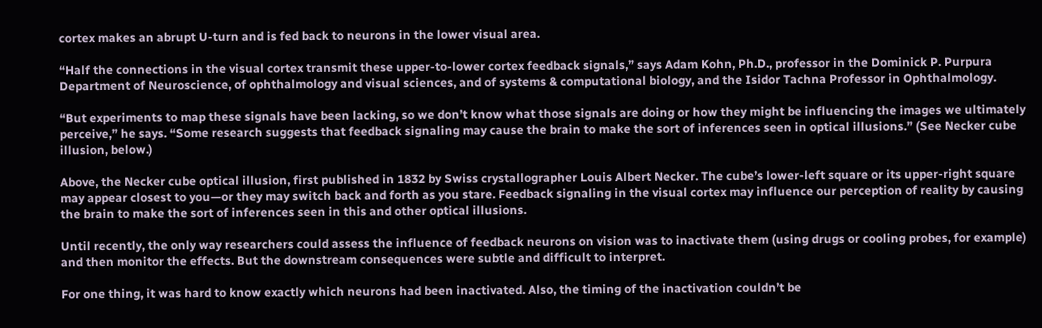cortex makes an abrupt U-turn and is fed back to neurons in the lower visual area.

“Half the connections in the visual cortex transmit these upper-to-lower cortex feedback signals,” says Adam Kohn, Ph.D., professor in the Dominick P. Purpura Department of Neuroscience, of ophthalmology and visual sciences, and of systems & computational biology, and the Isidor Tachna Professor in Ophthalmology.

“But experiments to map these signals have been lacking, so we don’t know what those signals are doing or how they might be influencing the images we ultimately perceive,” he says. “Some research suggests that feedback signaling may cause the brain to make the sort of inferences seen in optical illusions.” (See Necker cube illusion, below.)

Above, the Necker cube optical illusion, first published in 1832 by Swiss crystallographer Louis Albert Necker. The cube’s lower-left square or its upper-right square may appear closest to you—or they may switch back and forth as you stare. Feedback signaling in the visual cortex may influence our perception of reality by causing the brain to make the sort of inferences seen in this and other optical illusions.

Until recently, the only way researchers could assess the influence of feedback neurons on vision was to inactivate them (using drugs or cooling probes, for example) and then monitor the effects. But the downstream consequences were subtle and difficult to interpret.

For one thing, it was hard to know exactly which neurons had been inactivated. Also, the timing of the inactivation couldn’t be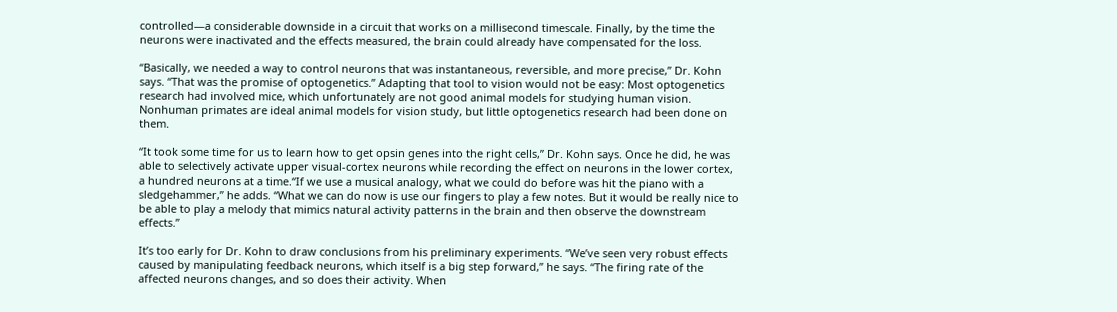controlled—a considerable downside in a circuit that works on a millisecond timescale. Finally, by the time the neurons were inactivated and the effects measured, the brain could already have compensated for the loss.

“Basically, we needed a way to control neurons that was instantaneous, reversible, and more precise,” Dr. Kohn says. “That was the promise of optogenetics.” Adapting that tool to vision would not be easy: Most optogenetics research had involved mice, which unfortunately are not good animal models for studying human vision. Nonhuman primates are ideal animal models for vision study, but little optogenetics research had been done on them.

“It took some time for us to learn how to get opsin genes into the right cells,” Dr. Kohn says. Once he did, he was able to selectively activate upper visual-cortex neurons while recording the effect on neurons in the lower cortex, a hundred neurons at a time.“If we use a musical analogy, what we could do before was hit the piano with a sledgehammer,” he adds. “What we can do now is use our fingers to play a few notes. But it would be really nice to be able to play a melody that mimics natural activity patterns in the brain and then observe the downstream effects.”

It’s too early for Dr. Kohn to draw conclusions from his preliminary experiments. “We’ve seen very robust effects caused by manipulating feedback neurons, which itself is a big step forward,” he says. “The firing rate of the affected neurons changes, and so does their activity. When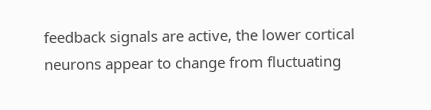feedback signals are active, the lower cortical neurons appear to change from fluctuating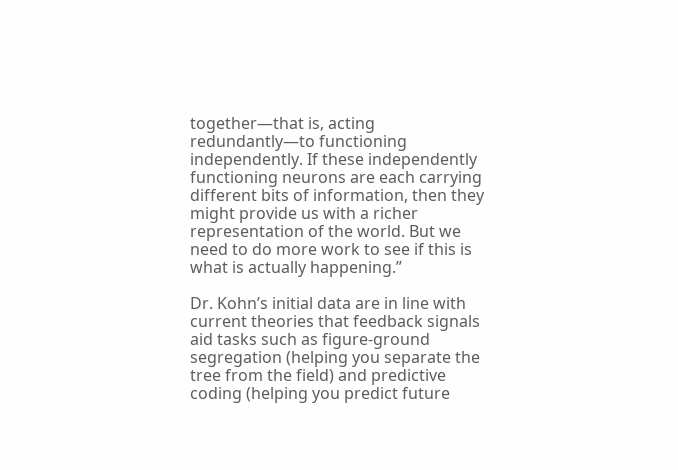together—that is, acting redundantly—to functioning independently. If these independently functioning neurons are each carrying different bits of information, then they might provide us with a richer representation of the world. But we need to do more work to see if this is what is actually happening.”

Dr. Kohn’s initial data are in line with current theories that feedback signals aid tasks such as figure-ground segregation (helping you separate the tree from the field) and predictive coding (helping you predict future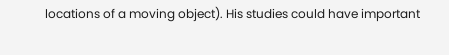locations of a moving object). His studies could have important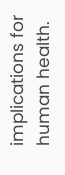implications for human health.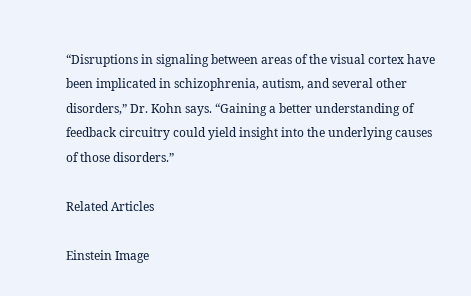“Disruptions in signaling between areas of the visual cortex have been implicated in schizophrenia, autism, and several other disorders,” Dr. Kohn says. “Gaining a better understanding of feedback circuitry could yield insight into the underlying causes of those disorders.”

Related Articles

Einstein Image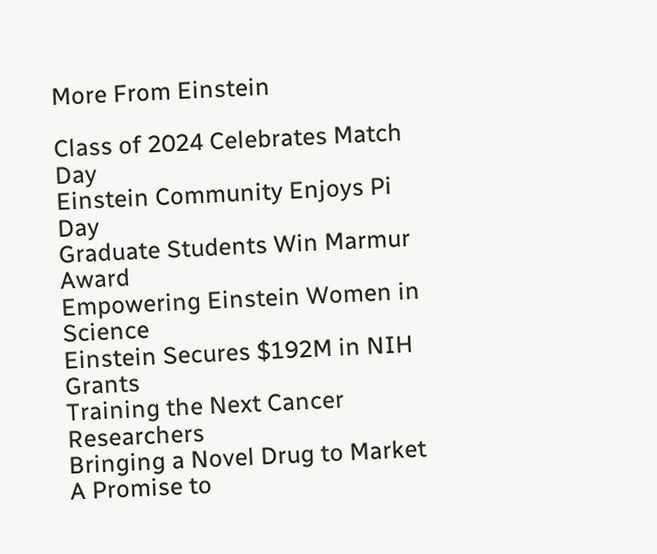More From Einstein

Class of 2024 Celebrates Match Day
Einstein Community Enjoys Pi Day
Graduate Students Win Marmur Award
Empowering Einstein Women in Science
Einstein Secures $192M in NIH Grants
Training the Next Cancer Researchers
Bringing a Novel Drug to Market
A Promise to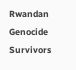Rwandan Genocide Survivors